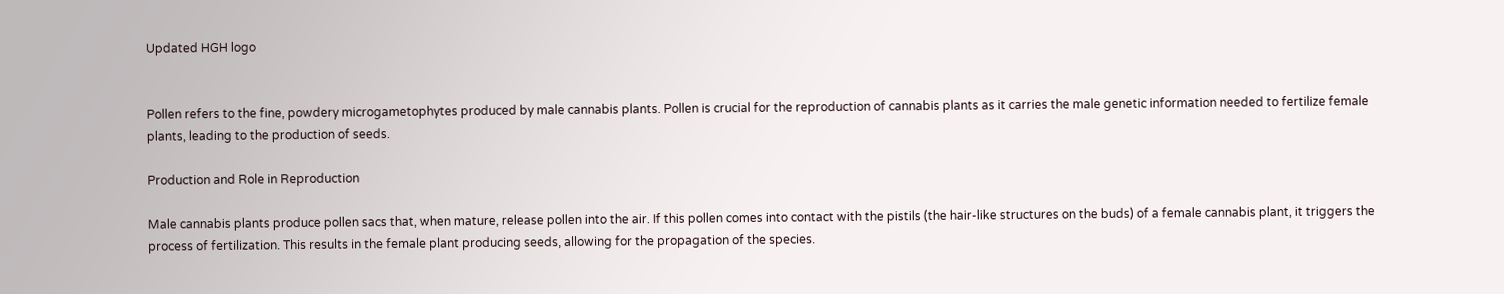Updated HGH logo


Pollen refers to the fine, powdery microgametophytes produced by male cannabis plants. Pollen is crucial for the reproduction of cannabis plants as it carries the male genetic information needed to fertilize female plants, leading to the production of seeds.

Production and Role in Reproduction

Male cannabis plants produce pollen sacs that, when mature, release pollen into the air. If this pollen comes into contact with the pistils (the hair-like structures on the buds) of a female cannabis plant, it triggers the process of fertilization. This results in the female plant producing seeds, allowing for the propagation of the species.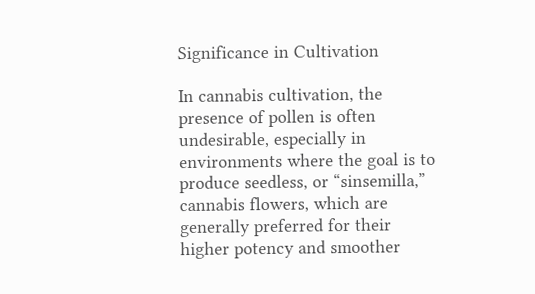Significance in Cultivation

In cannabis cultivation, the presence of pollen is often undesirable, especially in environments where the goal is to produce seedless, or “sinsemilla,” cannabis flowers, which are generally preferred for their higher potency and smoother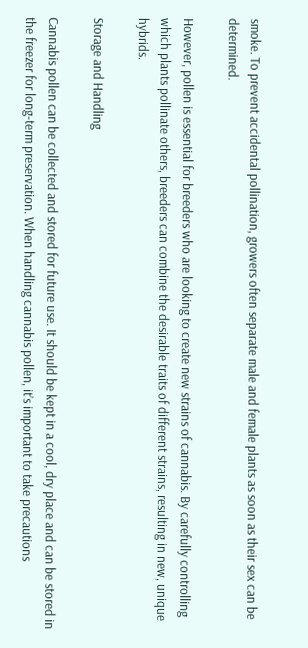smoke. To prevent accidental pollination, growers often separate male and female plants as soon as their sex can be determined.

However, pollen is essential for breeders who are looking to create new strains of cannabis. By carefully controlling which plants pollinate others, breeders can combine the desirable traits of different strains, resulting in new, unique hybrids.

Storage and Handling

Cannabis pollen can be collected and stored for future use. It should be kept in a cool, dry place and can be stored in the freezer for long-term preservation. When handling cannabis pollen, it’s important to take precautions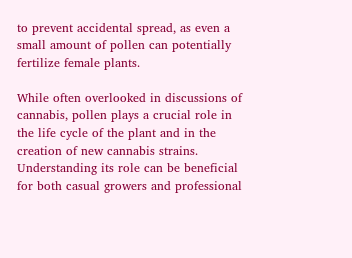to prevent accidental spread, as even a small amount of pollen can potentially fertilize female plants.

While often overlooked in discussions of cannabis, pollen plays a crucial role in the life cycle of the plant and in the creation of new cannabis strains. Understanding its role can be beneficial for both casual growers and professional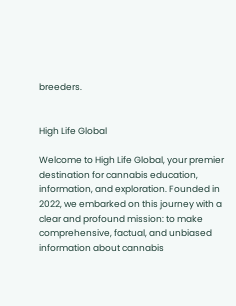breeders.


High Life Global

Welcome to High Life Global, your premier destination for cannabis education, information, and exploration. Founded in 2022, we embarked on this journey with a clear and profound mission: to make comprehensive, factual, and unbiased information about cannabis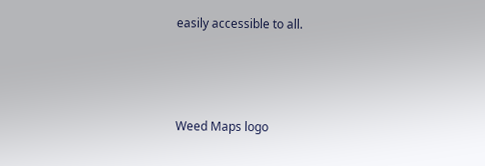easily accessible to all.



Weed Maps logo